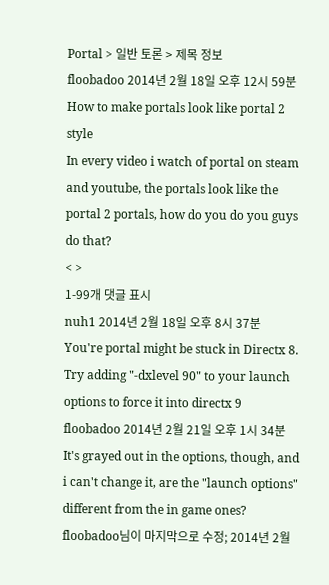Portal > 일반 토론 > 제목 정보
floobadoo 2014년 2월 18일 오후 12시 59분
How to make portals look like portal 2 style
In every video i watch of portal on steam and youtube, the portals look like the portal 2 portals, how do you do you guys do that?
< >
1-99개 댓글 표시
nuh1 2014년 2월 18일 오후 8시 37분
You're portal might be stuck in Directx 8. Try adding "-dxlevel 90" to your launch options to force it into directx 9
floobadoo 2014년 2월 21일 오후 1시 34분
It's grayed out in the options, though, and i can't change it, are the "launch options" different from the in game ones?
floobadoo님이 마지막으로 수정; 2014년 2월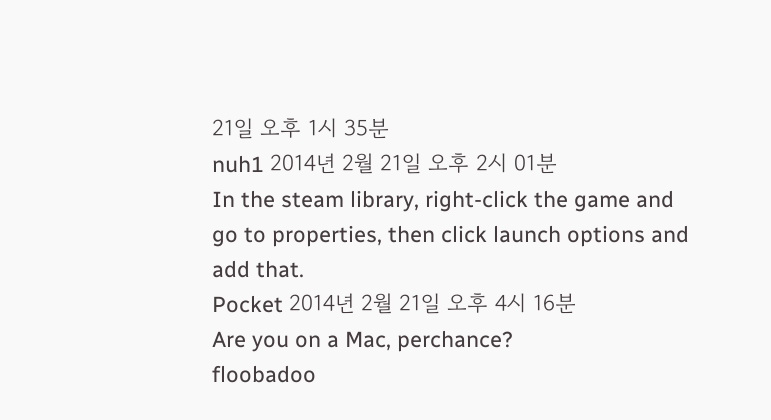21일 오후 1시 35분
nuh1 2014년 2월 21일 오후 2시 01분
In the steam library, right-click the game and go to properties, then click launch options and add that.
Pocket 2014년 2월 21일 오후 4시 16분
Are you on a Mac, perchance?
floobadoo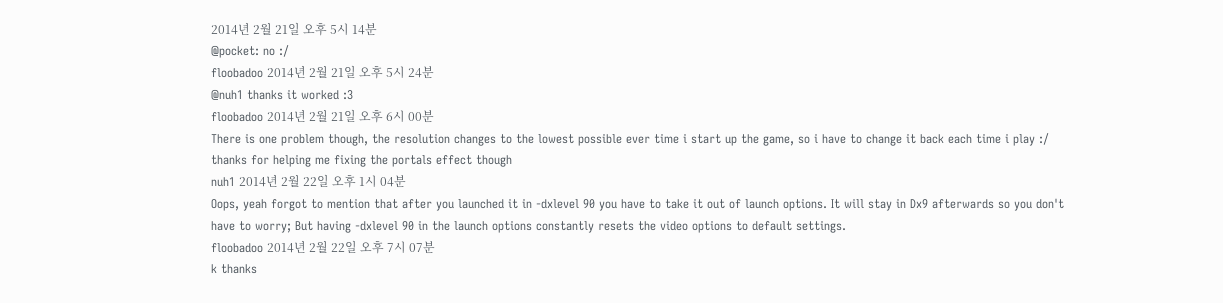2014년 2월 21일 오후 5시 14분
@pocket: no :/
floobadoo 2014년 2월 21일 오후 5시 24분
@nuh1 thanks it worked :3
floobadoo 2014년 2월 21일 오후 6시 00분
There is one problem though, the resolution changes to the lowest possible ever time i start up the game, so i have to change it back each time i play :/ thanks for helping me fixing the portals effect though
nuh1 2014년 2월 22일 오후 1시 04분
Oops, yeah forgot to mention that after you launched it in -dxlevel 90 you have to take it out of launch options. It will stay in Dx9 afterwards so you don't have to worry; But having -dxlevel 90 in the launch options constantly resets the video options to default settings.
floobadoo 2014년 2월 22일 오후 7시 07분
k thanks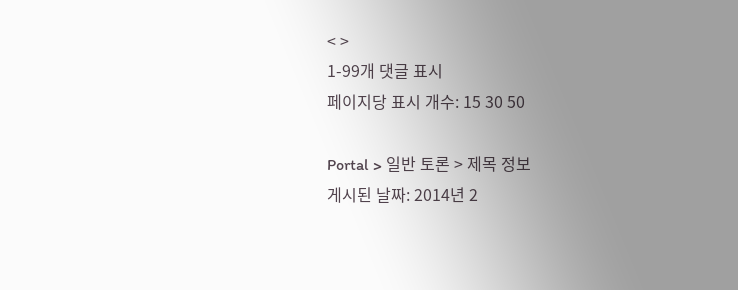< >
1-99개 댓글 표시
페이지당 표시 개수: 15 30 50

Portal > 일반 토론 > 제목 정보
게시된 날짜: 2014년 2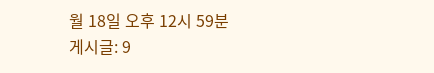월 18일 오후 12시 59분
게시글: 9